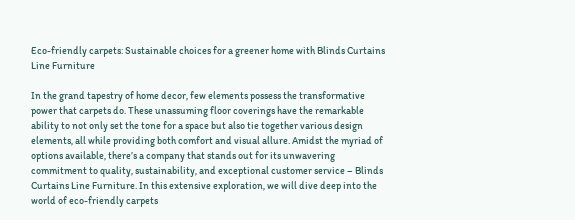Eco-friendly carpets: Sustainable choices for a greener home with Blinds Curtains Line Furniture

In the grand tapestry of home decor, few elements possess the transformative power that carpets do. These unassuming floor coverings have the remarkable ability to not only set the tone for a space but also tie together various design elements, all while providing both comfort and visual allure. Amidst the myriad of options available, there’s a company that stands out for its unwavering commitment to quality, sustainability, and exceptional customer service – Blinds Curtains Line Furniture. In this extensive exploration, we will dive deep into the world of eco-friendly carpets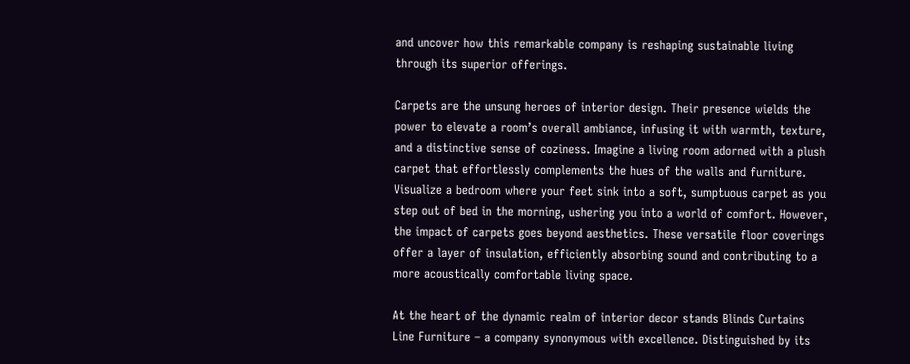and uncover how this remarkable company is reshaping sustainable living through its superior offerings.

Carpets are the unsung heroes of interior design. Their presence wields the power to elevate a room’s overall ambiance, infusing it with warmth, texture, and a distinctive sense of coziness. Imagine a living room adorned with a plush carpet that effortlessly complements the hues of the walls and furniture. Visualize a bedroom where your feet sink into a soft, sumptuous carpet as you step out of bed in the morning, ushering you into a world of comfort. However, the impact of carpets goes beyond aesthetics. These versatile floor coverings offer a layer of insulation, efficiently absorbing sound and contributing to a more acoustically comfortable living space.

At the heart of the dynamic realm of interior decor stands Blinds Curtains Line Furniture – a company synonymous with excellence. Distinguished by its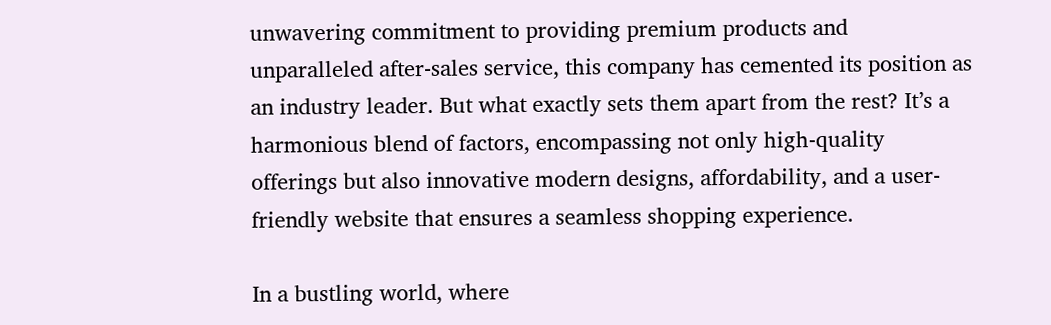unwavering commitment to providing premium products and unparalleled after-sales service, this company has cemented its position as an industry leader. But what exactly sets them apart from the rest? It’s a harmonious blend of factors, encompassing not only high-quality offerings but also innovative modern designs, affordability, and a user-friendly website that ensures a seamless shopping experience.

In a bustling world, where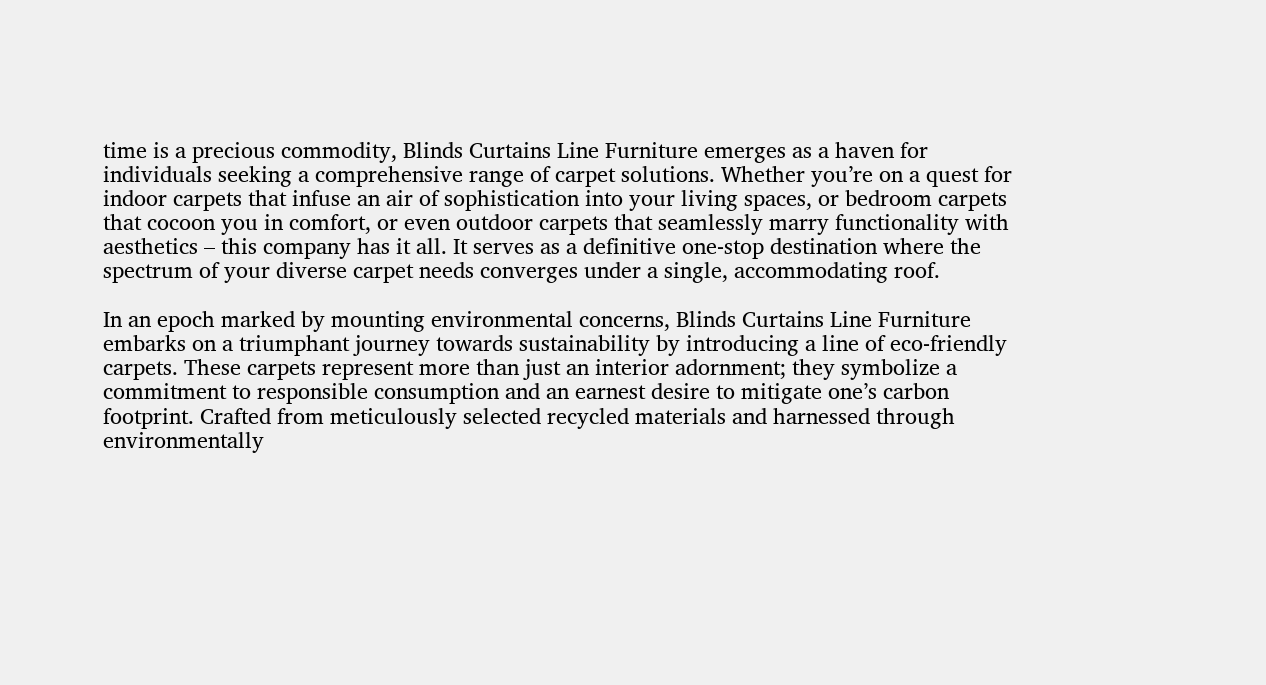time is a precious commodity, Blinds Curtains Line Furniture emerges as a haven for individuals seeking a comprehensive range of carpet solutions. Whether you’re on a quest for indoor carpets that infuse an air of sophistication into your living spaces, or bedroom carpets that cocoon you in comfort, or even outdoor carpets that seamlessly marry functionality with aesthetics – this company has it all. It serves as a definitive one-stop destination where the spectrum of your diverse carpet needs converges under a single, accommodating roof.

In an epoch marked by mounting environmental concerns, Blinds Curtains Line Furniture embarks on a triumphant journey towards sustainability by introducing a line of eco-friendly carpets. These carpets represent more than just an interior adornment; they symbolize a commitment to responsible consumption and an earnest desire to mitigate one’s carbon footprint. Crafted from meticulously selected recycled materials and harnessed through environmentally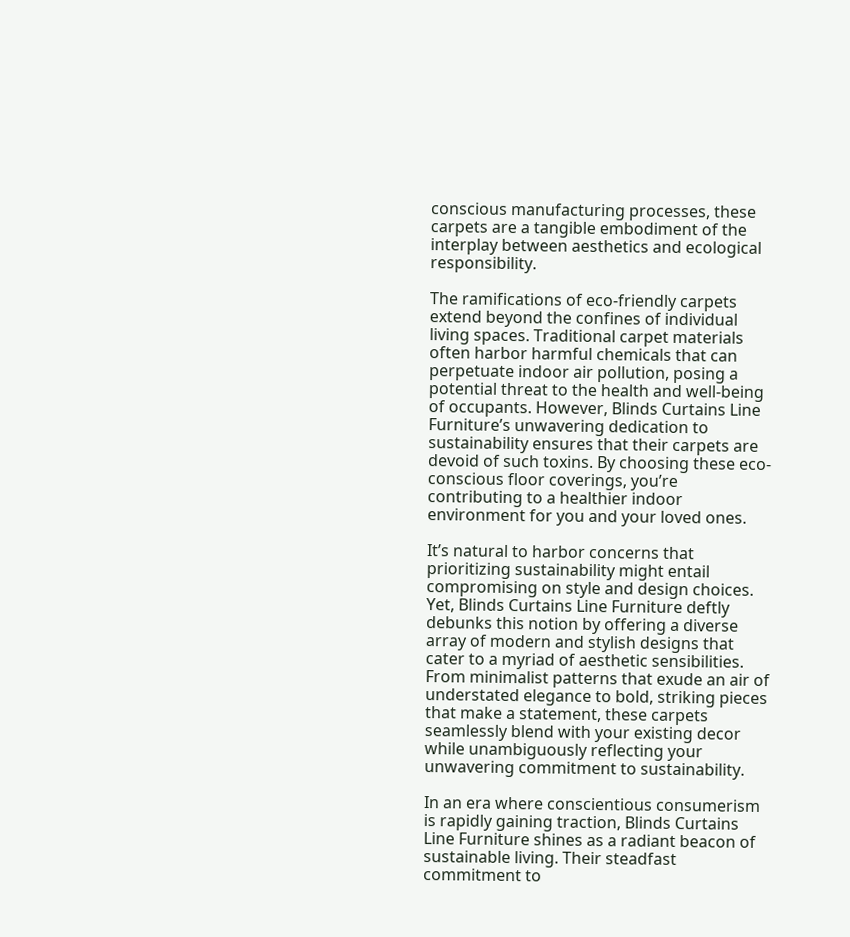conscious manufacturing processes, these carpets are a tangible embodiment of the interplay between aesthetics and ecological responsibility.

The ramifications of eco-friendly carpets extend beyond the confines of individual living spaces. Traditional carpet materials often harbor harmful chemicals that can perpetuate indoor air pollution, posing a potential threat to the health and well-being of occupants. However, Blinds Curtains Line Furniture’s unwavering dedication to sustainability ensures that their carpets are devoid of such toxins. By choosing these eco-conscious floor coverings, you’re contributing to a healthier indoor environment for you and your loved ones.

It’s natural to harbor concerns that prioritizing sustainability might entail compromising on style and design choices. Yet, Blinds Curtains Line Furniture deftly debunks this notion by offering a diverse array of modern and stylish designs that cater to a myriad of aesthetic sensibilities. From minimalist patterns that exude an air of understated elegance to bold, striking pieces that make a statement, these carpets seamlessly blend with your existing decor while unambiguously reflecting your unwavering commitment to sustainability.

In an era where conscientious consumerism is rapidly gaining traction, Blinds Curtains Line Furniture shines as a radiant beacon of sustainable living. Their steadfast commitment to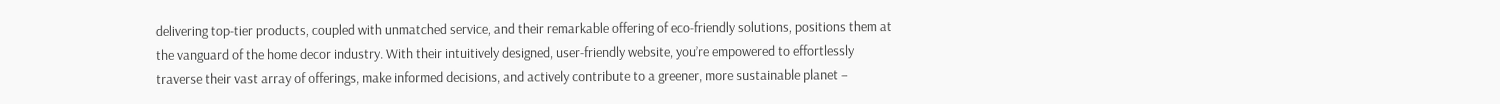delivering top-tier products, coupled with unmatched service, and their remarkable offering of eco-friendly solutions, positions them at the vanguard of the home decor industry. With their intuitively designed, user-friendly website, you’re empowered to effortlessly traverse their vast array of offerings, make informed decisions, and actively contribute to a greener, more sustainable planet –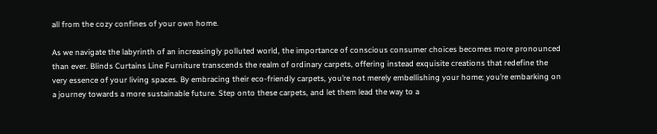all from the cozy confines of your own home.

As we navigate the labyrinth of an increasingly polluted world, the importance of conscious consumer choices becomes more pronounced than ever. Blinds Curtains Line Furniture transcends the realm of ordinary carpets, offering instead exquisite creations that redefine the very essence of your living spaces. By embracing their eco-friendly carpets, you’re not merely embellishing your home; you’re embarking on a journey towards a more sustainable future. Step onto these carpets, and let them lead the way to a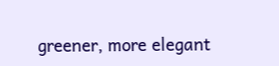greener, more elegant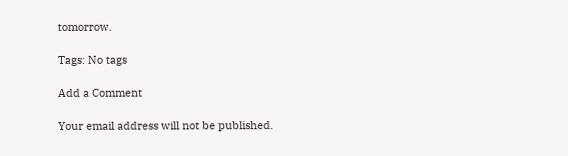tomorrow.

Tags: No tags

Add a Comment

Your email address will not be published.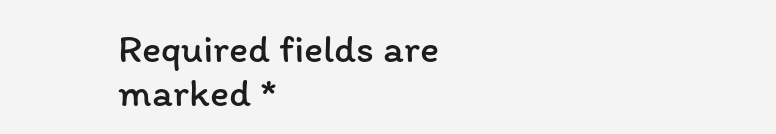Required fields are marked *